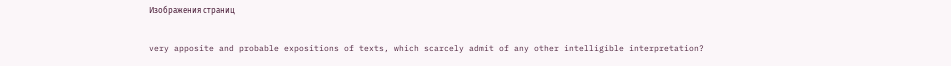Изображения страниц

very apposite and probable expositions of texts, which scarcely admit of any other intelligible interpretation?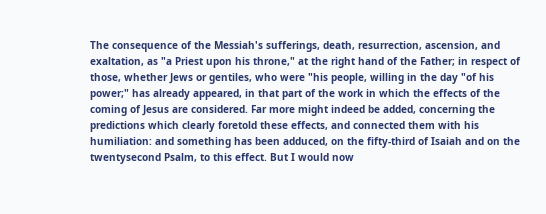The consequence of the Messiah's sufferings, death, resurrection, ascension, and exaltation, as "a Priest upon his throne," at the right hand of the Father; in respect of those, whether Jews or gentiles, who were "his people, willing in the day "of his power;" has already appeared, in that part of the work in which the effects of the coming of Jesus are considered. Far more might indeed be added, concerning the predictions which clearly foretold these effects, and connected them with his humiliation: and something has been adduced, on the fifty-third of Isaiah and on the twentysecond Psalm, to this effect. But I would now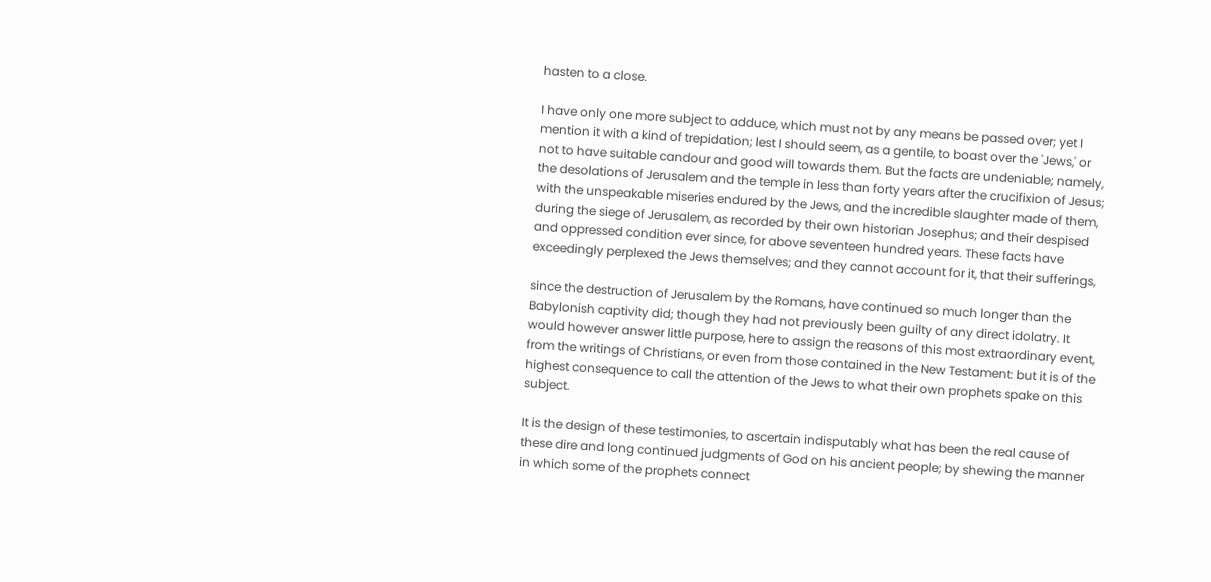hasten to a close.

I have only one more subject to adduce, which must not by any means be passed over; yet I mention it with a kind of trepidation; lest I should seem, as a gentile, to boast over the 'Jews,' or not to have suitable candour and good will towards them. But the facts are undeniable; namely, the desolations of Jerusalem and the temple in less than forty years after the crucifixion of Jesus; with the unspeakable miseries endured by the Jews, and the incredible slaughter made of them, during the siege of Jerusalem, as recorded by their own historian Josephus; and their despised and oppressed condition ever since, for above seventeen hundred years. These facts have exceedingly perplexed the Jews themselves; and they cannot account for it, that their sufferings,

since the destruction of Jerusalem by the Romans, have continued so much longer than the Babylonish captivity did; though they had not previously been guilty of any direct idolatry. It would however answer little purpose, here to assign the reasons of this most extraordinary event, from the writings of Christians, or even from those contained in the New Testament: but it is of the highest consequence to call the attention of the Jews to what their own prophets spake on this subject.

It is the design of these testimonies, to ascertain indisputably what has been the real cause of these dire and long continued judgments of God on his ancient people; by shewing the manner in which some of the prophets connect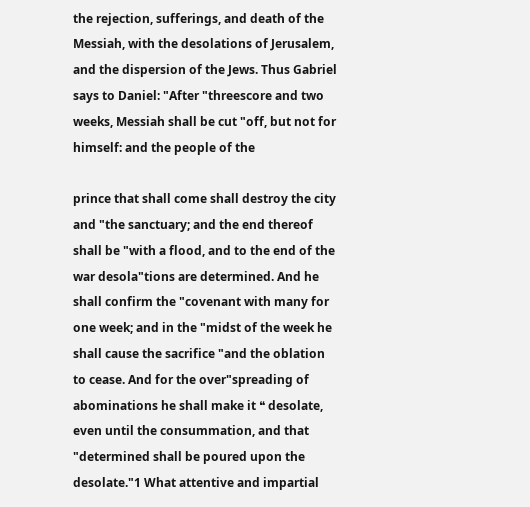the rejection, sufferings, and death of the Messiah, with the desolations of Jerusalem, and the dispersion of the Jews. Thus Gabriel says to Daniel: "After "threescore and two weeks, Messiah shall be cut "off, but not for himself: and the people of the

prince that shall come shall destroy the city and "the sanctuary; and the end thereof shall be "with a flood, and to the end of the war desola"tions are determined. And he shall confirm the "covenant with many for one week; and in the "midst of the week he shall cause the sacrifice "and the oblation to cease. And for the over"spreading of abominations he shall make it ❝ desolate, even until the consummation, and that "determined shall be poured upon the desolate."1 What attentive and impartial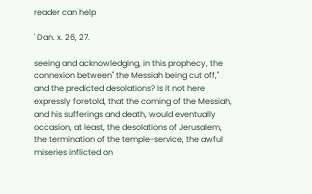reader can help

' Dan. x. 26, 27.

seeing and acknowledging, in this prophecy, the connexion between" the Messiah being cut off," and the predicted desolations? Is it not here expressly foretold, that the coming of the Messiah, and his sufferings and death, would eventually occasion, at least, the desolations of Jerusalem, the termination of the temple-service, the awful miseries inflicted on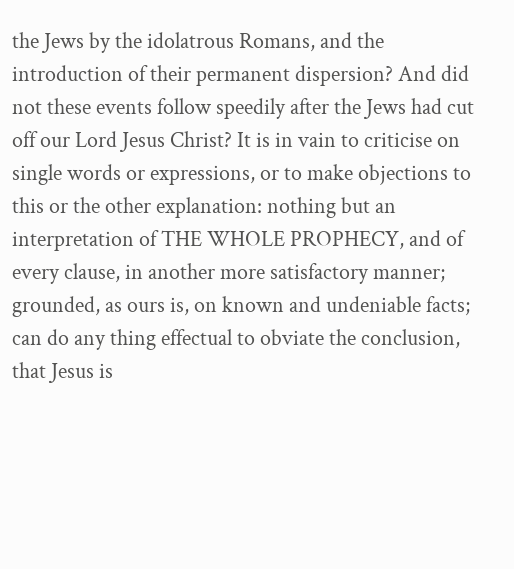the Jews by the idolatrous Romans, and the introduction of their permanent dispersion? And did not these events follow speedily after the Jews had cut off our Lord Jesus Christ? It is in vain to criticise on single words or expressions, or to make objections to this or the other explanation: nothing but an interpretation of THE WHOLE PROPHECY, and of every clause, in another more satisfactory manner; grounded, as ours is, on known and undeniable facts; can do any thing effectual to obviate the conclusion, that Jesus is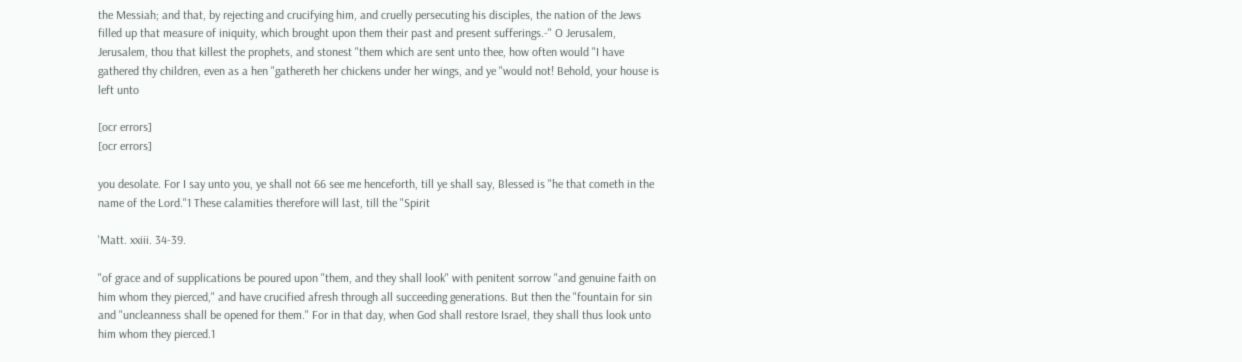the Messiah; and that, by rejecting and crucifying him, and cruelly persecuting his disciples, the nation of the Jews filled up that measure of iniquity, which brought upon them their past and present sufferings.-" O Jerusalem, Jerusalem, thou that killest the prophets, and stonest "them which are sent unto thee, how often would "I have gathered thy children, even as a hen "gathereth her chickens under her wings, and ye "would not! Behold, your house is left unto

[ocr errors]
[ocr errors]

you desolate. For I say unto you, ye shall not 66 see me henceforth, till ye shall say, Blessed is "he that cometh in the name of the Lord."1 These calamities therefore will last, till the "Spirit

'Matt. xxiii. 34-39.

"of grace and of supplications be poured upon "them, and they shall look" with penitent sorrow "and genuine faith on him whom they pierced," and have crucified afresh through all succeeding generations. But then the "fountain for sin and "uncleanness shall be opened for them." For in that day, when God shall restore Israel, they shall thus look unto him whom they pierced.1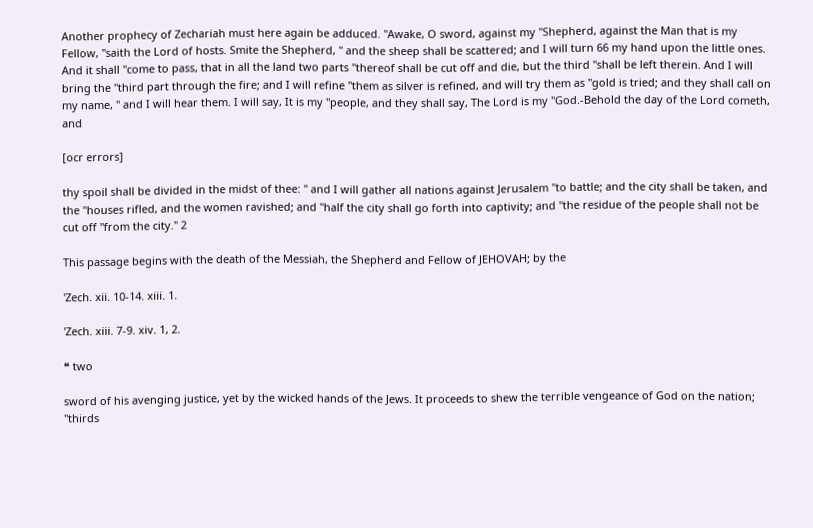Another prophecy of Zechariah must here again be adduced. "Awake, O sword, against my "Shepherd, against the Man that is my Fellow, "saith the Lord of hosts. Smite the Shepherd, " and the sheep shall be scattered; and I will turn 66 my hand upon the little ones. And it shall "come to pass, that in all the land two parts "thereof shall be cut off and die, but the third "shall be left therein. And I will bring the "third part through the fire; and I will refine "them as silver is refined, and will try them as "gold is tried; and they shall call on my name, " and I will hear them. I will say, It is my "people, and they shall say, The Lord is my "God.-Behold the day of the Lord cometh, and

[ocr errors]

thy spoil shall be divided in the midst of thee: " and I will gather all nations against Jerusalem "to battle; and the city shall be taken, and the "houses rifled, and the women ravished; and "half the city shall go forth into captivity; and "the residue of the people shall not be cut off "from the city." 2

This passage begins with the death of the Messiah, the Shepherd and Fellow of JEHOVAH; by the

'Zech. xii. 10-14. xiii. 1.

'Zech. xiii. 7-9. xiv. 1, 2.

❝ two

sword of his avenging justice, yet by the wicked hands of the Jews. It proceeds to shew the terrible vengeance of God on the nation; "thirds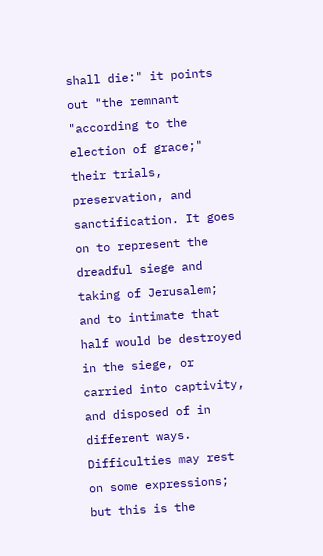shall die:" it points out "the remnant "according to the election of grace;" their trials, preservation, and sanctification. It goes on to represent the dreadful siege and taking of Jerusalem; and to intimate that half would be destroyed in the siege, or carried into captivity, and disposed of in different ways. Difficulties may rest on some expressions; but this is the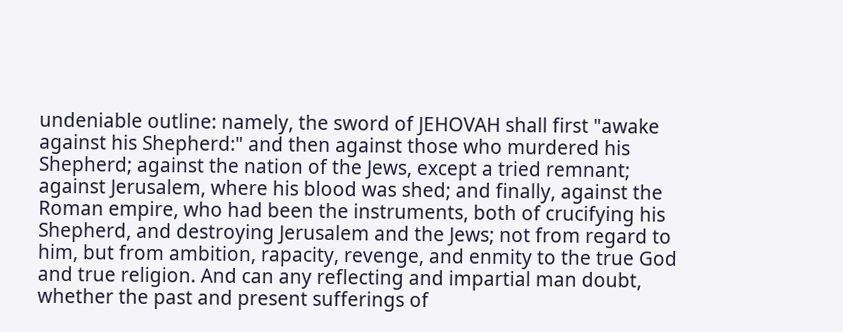undeniable outline: namely, the sword of JEHOVAH shall first "awake against his Shepherd:" and then against those who murdered his Shepherd; against the nation of the Jews, except a tried remnant; against Jerusalem, where his blood was shed; and finally, against the Roman empire, who had been the instruments, both of crucifying his Shepherd, and destroying Jerusalem and the Jews; not from regard to him, but from ambition, rapacity, revenge, and enmity to the true God and true religion. And can any reflecting and impartial man doubt, whether the past and present sufferings of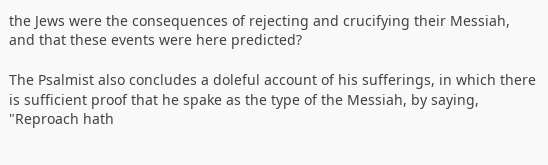the Jews were the consequences of rejecting and crucifying their Messiah, and that these events were here predicted?

The Psalmist also concludes a doleful account of his sufferings, in which there is sufficient proof that he spake as the type of the Messiah, by saying, "Reproach hath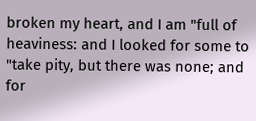broken my heart, and I am "full of heaviness: and I looked for some to "take pity, but there was none; and for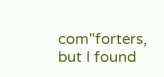com"forters, but I found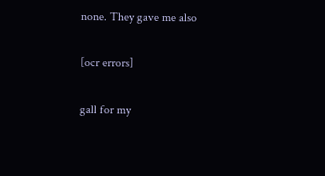none. They gave me also

[ocr errors]

gall for my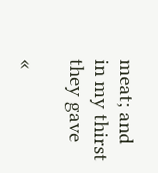meat; and in my thirst they gave

«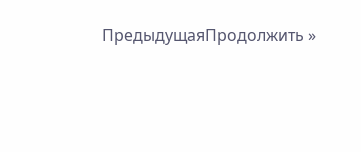ПредыдущаяПродолжить »